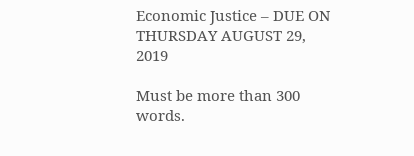Economic Justice – DUE ON THURSDAY AUGUST 29, 2019

Must be more than 300 words.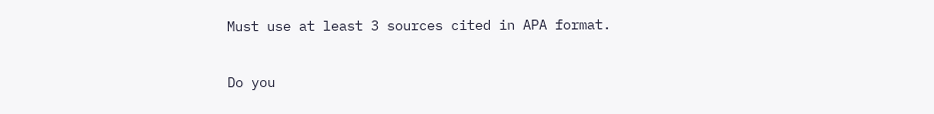Must use at least 3 sources cited in APA format.

Do you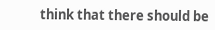think that there should be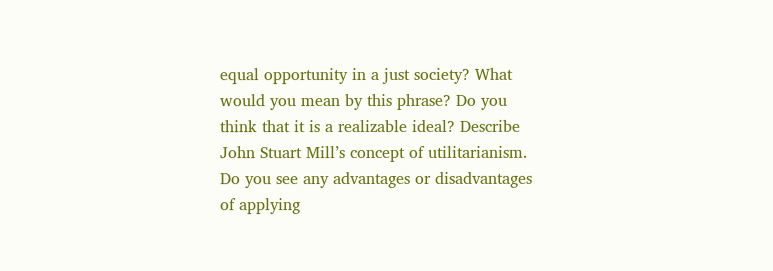equal opportunity in a just society? What would you mean by this phrase? Do you think that it is a realizable ideal? Describe John Stuart Mill’s concept of utilitarianism. Do you see any advantages or disadvantages of applying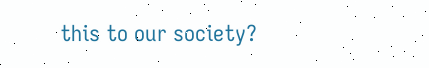this to our society?